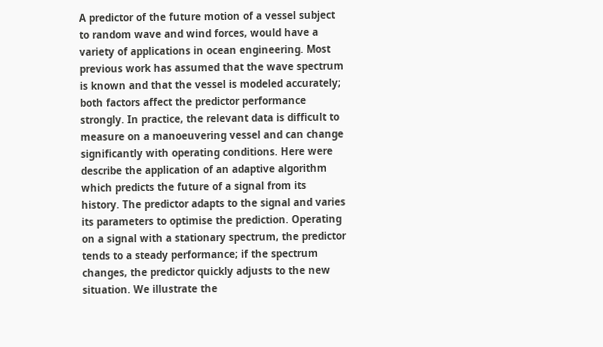A predictor of the future motion of a vessel subject to random wave and wind forces, would have a variety of applications in ocean engineering. Most previous work has assumed that the wave spectrum is known and that the vessel is modeled accurately; both factors affect the predictor performance strongly. In practice, the relevant data is difficult to measure on a manoeuvering vessel and can change significantly with operating conditions. Here were describe the application of an adaptive algorithm which predicts the future of a signal from its history. The predictor adapts to the signal and varies its parameters to optimise the prediction. Operating on a signal with a stationary spectrum, the predictor tends to a steady performance; if the spectrum changes, the predictor quickly adjusts to the new situation. We illustrate the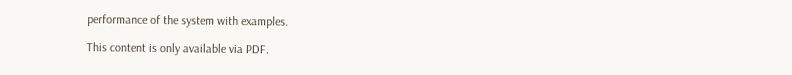performance of the system with examples.

This content is only available via PDF.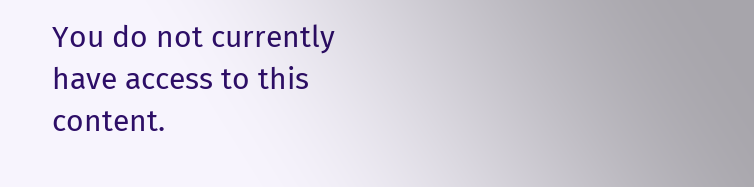You do not currently have access to this content.